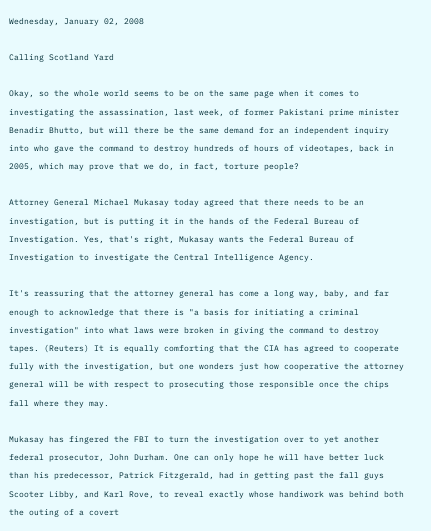Wednesday, January 02, 2008

Calling Scotland Yard

Okay, so the whole world seems to be on the same page when it comes to investigating the assassination, last week, of former Pakistani prime minister Benadir Bhutto, but will there be the same demand for an independent inquiry into who gave the command to destroy hundreds of hours of videotapes, back in 2005, which may prove that we do, in fact, torture people?

Attorney General Michael Mukasay today agreed that there needs to be an investigation, but is putting it in the hands of the Federal Bureau of Investigation. Yes, that's right, Mukasay wants the Federal Bureau of Investigation to investigate the Central Intelligence Agency.

It's reassuring that the attorney general has come a long way, baby, and far enough to acknowledge that there is "a basis for initiating a criminal investigation" into what laws were broken in giving the command to destroy tapes. (Reuters) It is equally comforting that the CIA has agreed to cooperate fully with the investigation, but one wonders just how cooperative the attorney general will be with respect to prosecuting those responsible once the chips fall where they may.

Mukasay has fingered the FBI to turn the investigation over to yet another federal prosecutor, John Durham. One can only hope he will have better luck than his predecessor, Patrick Fitzgerald, had in getting past the fall guys Scooter Libby, and Karl Rove, to reveal exactly whose handiwork was behind both the outing of a covert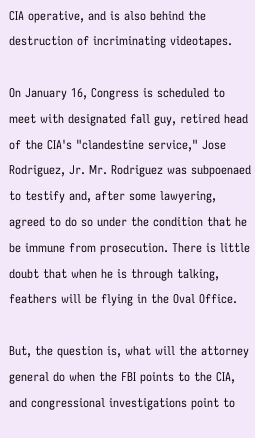CIA operative, and is also behind the destruction of incriminating videotapes.

On January 16, Congress is scheduled to meet with designated fall guy, retired head of the CIA's "clandestine service," Jose Rodriguez, Jr. Mr. Rodriguez was subpoenaed to testify and, after some lawyering, agreed to do so under the condition that he be immune from prosecution. There is little doubt that when he is through talking, feathers will be flying in the Oval Office.

But, the question is, what will the attorney general do when the FBI points to the CIA, and congressional investigations point to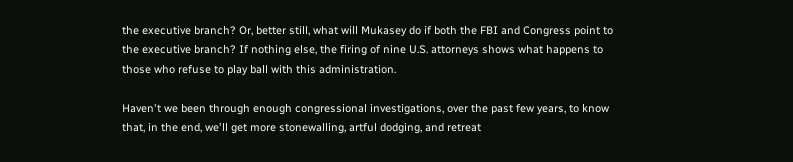the executive branch? Or, better still, what will Mukasey do if both the FBI and Congress point to the executive branch? If nothing else, the firing of nine U.S. attorneys shows what happens to those who refuse to play ball with this administration.

Haven't we been through enough congressional investigations, over the past few years, to know that, in the end, we'll get more stonewalling, artful dodging, and retreat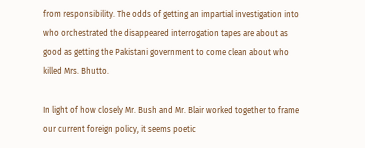from responsibility. The odds of getting an impartial investigation into who orchestrated the disappeared interrogation tapes are about as good as getting the Pakistani government to come clean about who killed Mrs. Bhutto.

In light of how closely Mr. Bush and Mr. Blair worked together to frame our current foreign policy, it seems poetic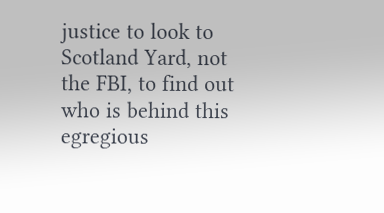justice to look to Scotland Yard, not the FBI, to find out who is behind this egregious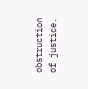obstruction of justice.